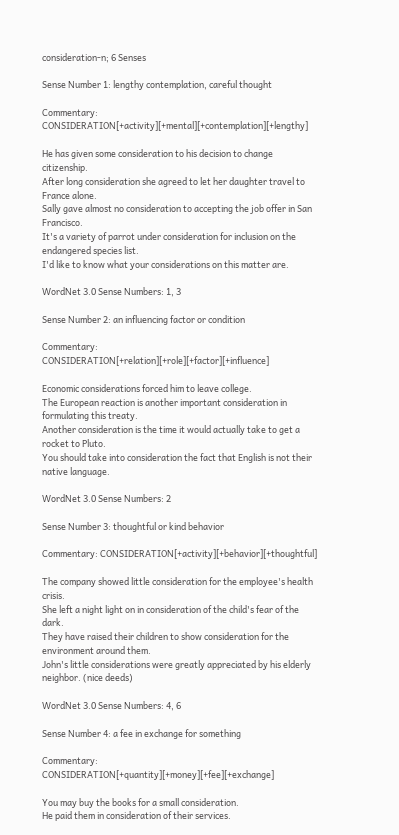consideration-n; 6 Senses

Sense Number 1: lengthy contemplation, careful thought

Commentary: CONSIDERATION[+activity][+mental][+contemplation][+lengthy]

He has given some consideration to his decision to change citizenship.
After long consideration she agreed to let her daughter travel to France alone.
Sally gave almost no consideration to accepting the job offer in San Francisco.
It's a variety of parrot under consideration for inclusion on the endangered species list.
I'd like to know what your considerations on this matter are.

WordNet 3.0 Sense Numbers: 1, 3

Sense Number 2: an influencing factor or condition

Commentary: CONSIDERATION[+relation][+role][+factor][+influence]

Economic considerations forced him to leave college.
The European reaction is another important consideration in formulating this treaty.
Another consideration is the time it would actually take to get a rocket to Pluto.
You should take into consideration the fact that English is not their native language.

WordNet 3.0 Sense Numbers: 2

Sense Number 3: thoughtful or kind behavior

Commentary: CONSIDERATION[+activity][+behavior][+thoughtful]

The company showed little consideration for the employee's health crisis.
She left a night light on in consideration of the child's fear of the dark.
They have raised their children to show consideration for the environment around them.
John's little considerations were greatly appreciated by his elderly neighbor. (nice deeds)

WordNet 3.0 Sense Numbers: 4, 6

Sense Number 4: a fee in exchange for something

Commentary: CONSIDERATION[+quantity][+money][+fee][+exchange]

You may buy the books for a small consideration.
He paid them in consideration of their services.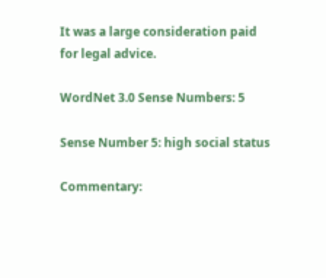It was a large consideration paid for legal advice.

WordNet 3.0 Sense Numbers: 5

Sense Number 5: high social status

Commentary: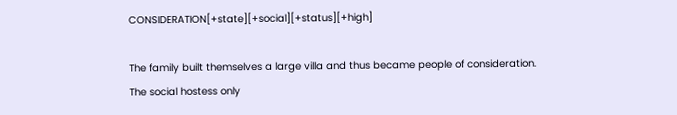CONSIDERATION[+state][+social][+status][+high]

The family built themselves a large villa and thus became people of consideration.
The social hostess only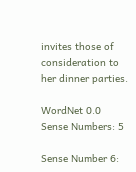invites those of consideration to her dinner parties.

WordNet 0.0 Sense Numbers: 5

Sense Number 6: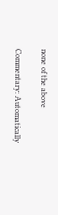none of the above

Commentary: Automatically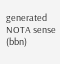generated NOTA sense (bbn)